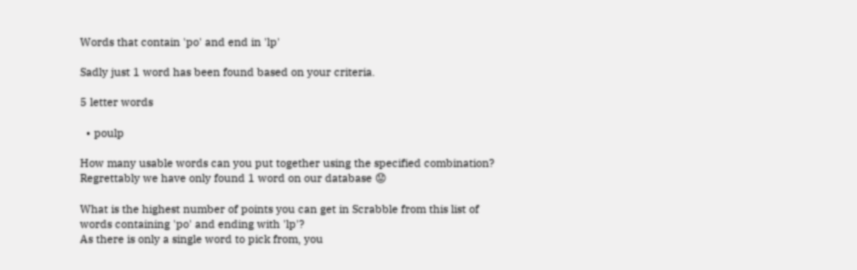Words that contain 'po' and end in 'lp'

Sadly just 1 word has been found based on your criteria.

5 letter words

  • poulp

How many usable words can you put together using the specified combination?
Regrettably we have only found 1 word on our database 😟

What is the highest number of points you can get in Scrabble from this list of words containing 'po' and ending with 'lp'?
As there is only a single word to pick from, you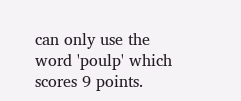can only use the word 'poulp' which scores 9 points.